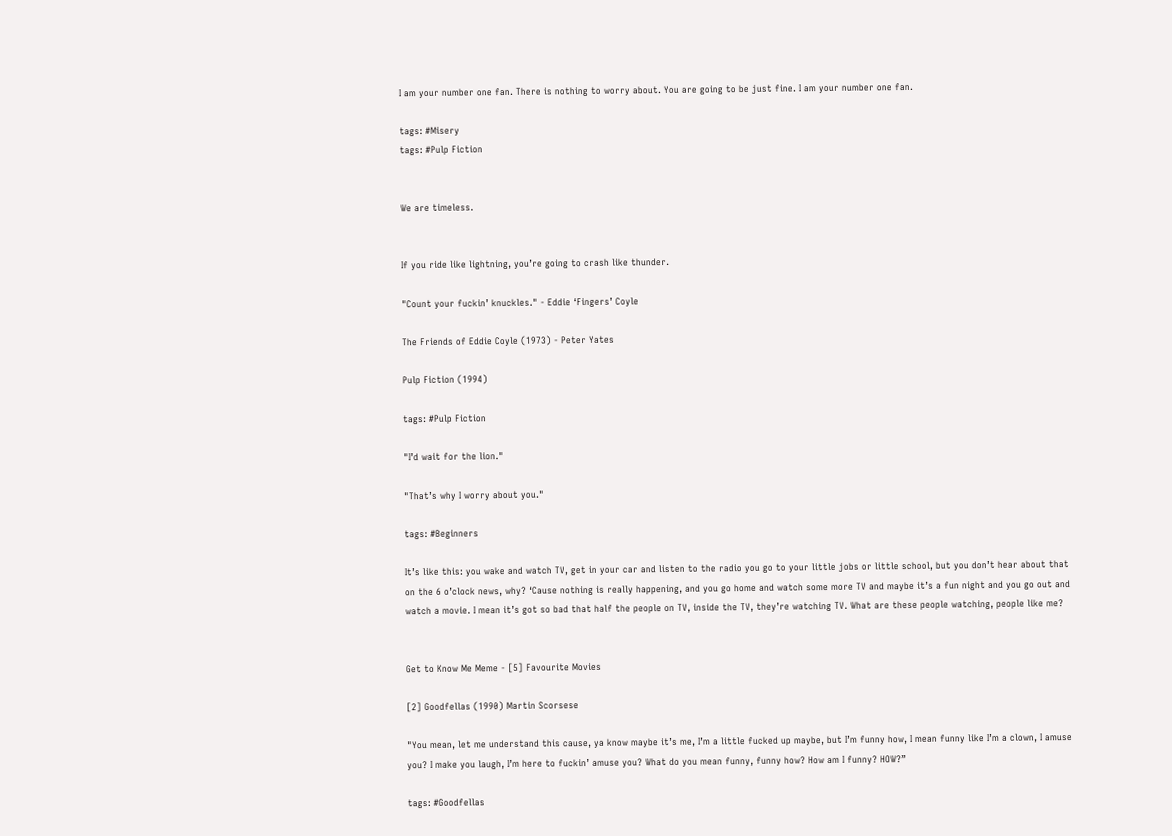I am your number one fan. There is nothing to worry about. You are going to be just fine. I am your number one fan.

tags: #Misery
tags: #Pulp Fiction


We are timeless.


If you ride like lightning, you’re going to crash like thunder.

"Count your fuckin’ knuckles." - Eddie ‘Fingers’ Coyle

The Friends of Eddie Coyle (1973) - Peter Yates

Pulp Fiction (1994)

tags: #Pulp Fiction

"I’d wait for the lion."

"That’s why I worry about you."

tags: #Beginners

It’s like this: you wake and watch TV, get in your car and listen to the radio you go to your little jobs or little school, but you don’t hear about that on the 6 o’clock news, why? ‘Cause nothing is really happening, and you go home and watch some more TV and maybe it’s a fun night and you go out and watch a movie. I mean it’s got so bad that half the people on TV, inside the TV, they’re watching TV. What are these people watching, people like me?


Get to Know Me Meme - [5] Favourite Movies

[2] Goodfellas (1990) Martin Scorsese

"You mean, let me understand this cause, ya know maybe it’s me, I’m a little fucked up maybe, but I’m funny how, I mean funny like I’m a clown, I amuse you? I make you laugh, I’m here to fuckin’ amuse you? What do you mean funny, funny how? How am I funny? HOW?”

tags: #Goodfellas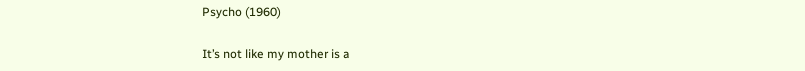Psycho (1960)

It’s not like my mother is a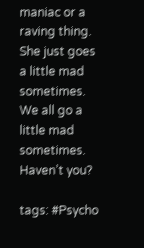maniac or a raving thing. She just goes a little mad sometimes. We all go a little mad sometimes. Haven’t you?

tags: #Psycho